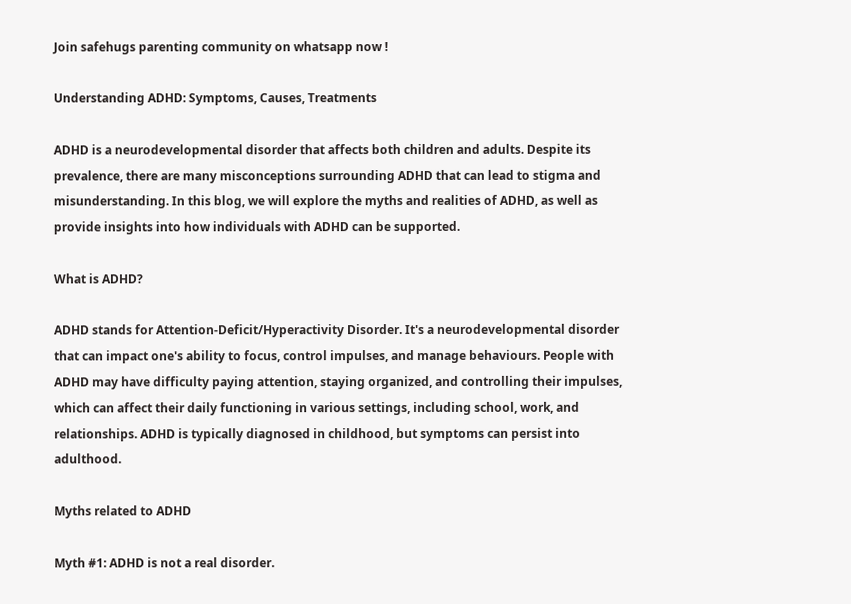Join safehugs parenting community on whatsapp now !

Understanding ADHD: Symptoms, Causes, Treatments

ADHD is a neurodevelopmental disorder that affects both children and adults. Despite its prevalence, there are many misconceptions surrounding ADHD that can lead to stigma and misunderstanding. In this blog, we will explore the myths and realities of ADHD, as well as provide insights into how individuals with ADHD can be supported.

What is ADHD?

ADHD stands for Attention-Deficit/Hyperactivity Disorder. It's a neurodevelopmental disorder that can impact one's ability to focus, control impulses, and manage behaviours. People with ADHD may have difficulty paying attention, staying organized, and controlling their impulses, which can affect their daily functioning in various settings, including school, work, and relationships. ADHD is typically diagnosed in childhood, but symptoms can persist into adulthood.

Myths related to ADHD

Myth #1: ADHD is not a real disorder.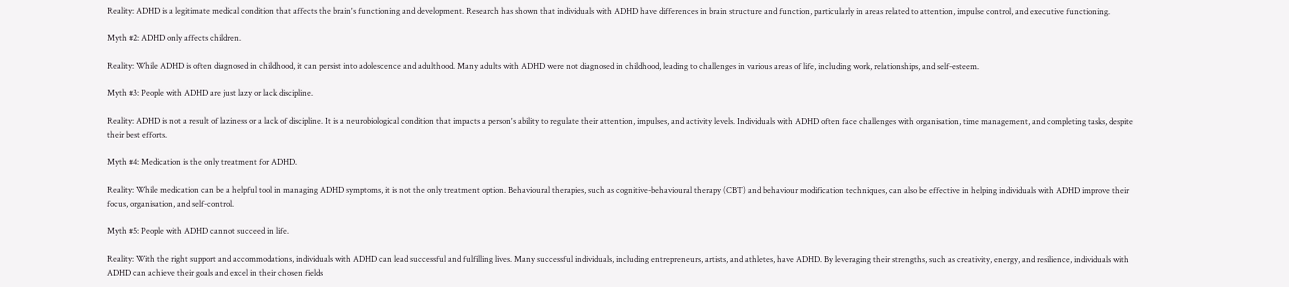Reality: ADHD is a legitimate medical condition that affects the brain's functioning and development. Research has shown that individuals with ADHD have differences in brain structure and function, particularly in areas related to attention, impulse control, and executive functioning.

Myth #2: ADHD only affects children.

Reality: While ADHD is often diagnosed in childhood, it can persist into adolescence and adulthood. Many adults with ADHD were not diagnosed in childhood, leading to challenges in various areas of life, including work, relationships, and self-esteem.

Myth #3: People with ADHD are just lazy or lack discipline.

Reality: ADHD is not a result of laziness or a lack of discipline. It is a neurobiological condition that impacts a person's ability to regulate their attention, impulses, and activity levels. Individuals with ADHD often face challenges with organisation, time management, and completing tasks, despite their best efforts.

Myth #4: Medication is the only treatment for ADHD.

Reality: While medication can be a helpful tool in managing ADHD symptoms, it is not the only treatment option. Behavioural therapies, such as cognitive-behavioural therapy (CBT) and behaviour modification techniques, can also be effective in helping individuals with ADHD improve their focus, organisation, and self-control.

Myth #5: People with ADHD cannot succeed in life.

Reality: With the right support and accommodations, individuals with ADHD can lead successful and fulfilling lives. Many successful individuals, including entrepreneurs, artists, and athletes, have ADHD. By leveraging their strengths, such as creativity, energy, and resilience, individuals with ADHD can achieve their goals and excel in their chosen fields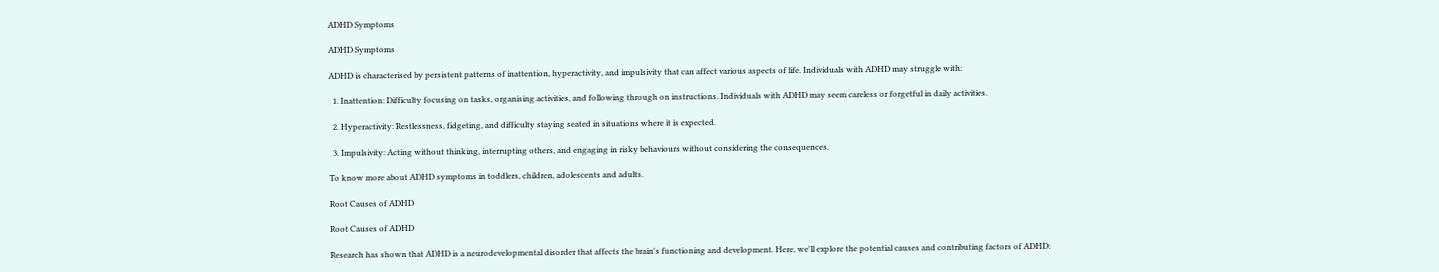ADHD Symptoms

ADHD Symptoms

ADHD is characterised by persistent patterns of inattention, hyperactivity, and impulsivity that can affect various aspects of life. Individuals with ADHD may struggle with:

  1. Inattention: Difficulty focusing on tasks, organising activities, and following through on instructions. Individuals with ADHD may seem careless or forgetful in daily activities.

  2. Hyperactivity: Restlessness, fidgeting, and difficulty staying seated in situations where it is expected.

  3. Impulsivity: Acting without thinking, interrupting others, and engaging in risky behaviours without considering the consequences.

To know more about ADHD symptoms in toddlers, children, adolescents and adults.

Root Causes of ADHD

Root Causes of ADHD

Research has shown that ADHD is a neurodevelopmental disorder that affects the brain's functioning and development. Here, we'll explore the potential causes and contributing factors of ADHD: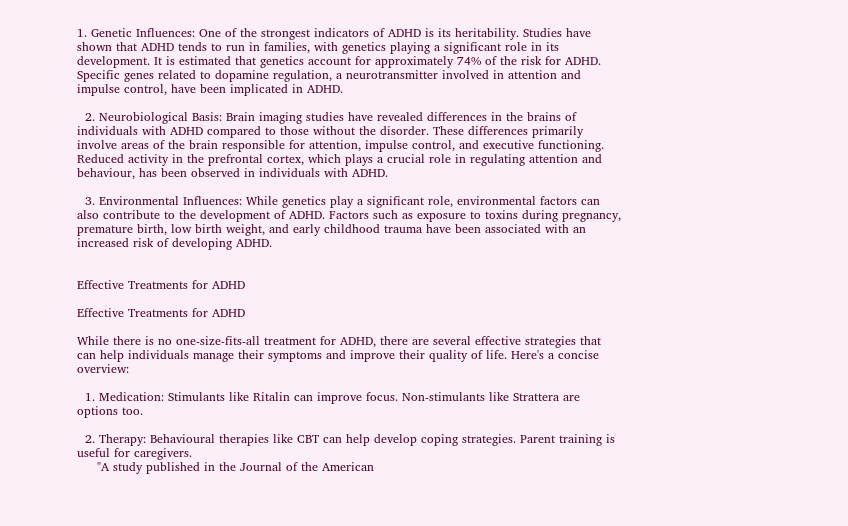1. Genetic Influences: One of the strongest indicators of ADHD is its heritability. Studies have shown that ADHD tends to run in families, with genetics playing a significant role in its development. It is estimated that genetics account for approximately 74% of the risk for ADHD. Specific genes related to dopamine regulation, a neurotransmitter involved in attention and impulse control, have been implicated in ADHD.

  2. Neurobiological Basis: Brain imaging studies have revealed differences in the brains of individuals with ADHD compared to those without the disorder. These differences primarily involve areas of the brain responsible for attention, impulse control, and executive functioning. Reduced activity in the prefrontal cortex, which plays a crucial role in regulating attention and behaviour, has been observed in individuals with ADHD.

  3. Environmental Influences: While genetics play a significant role, environmental factors can also contribute to the development of ADHD. Factors such as exposure to toxins during pregnancy, premature birth, low birth weight, and early childhood trauma have been associated with an increased risk of developing ADHD.


Effective Treatments for ADHD

Effective Treatments for ADHD

While there is no one-size-fits-all treatment for ADHD, there are several effective strategies that can help individuals manage their symptoms and improve their quality of life. Here's a concise overview:

  1. Medication: Stimulants like Ritalin can improve focus. Non-stimulants like Strattera are options too.

  2. Therapy: Behavioural therapies like CBT can help develop coping strategies. Parent training is useful for caregivers.
     "A study published in the Journal of the American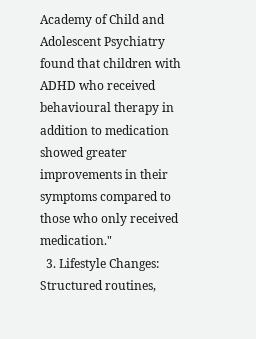Academy of Child and Adolescent Psychiatry found that children with ADHD who received behavioural therapy in addition to medication showed greater improvements in their symptoms compared to those who only received medication."
  3. Lifestyle Changes: Structured routines,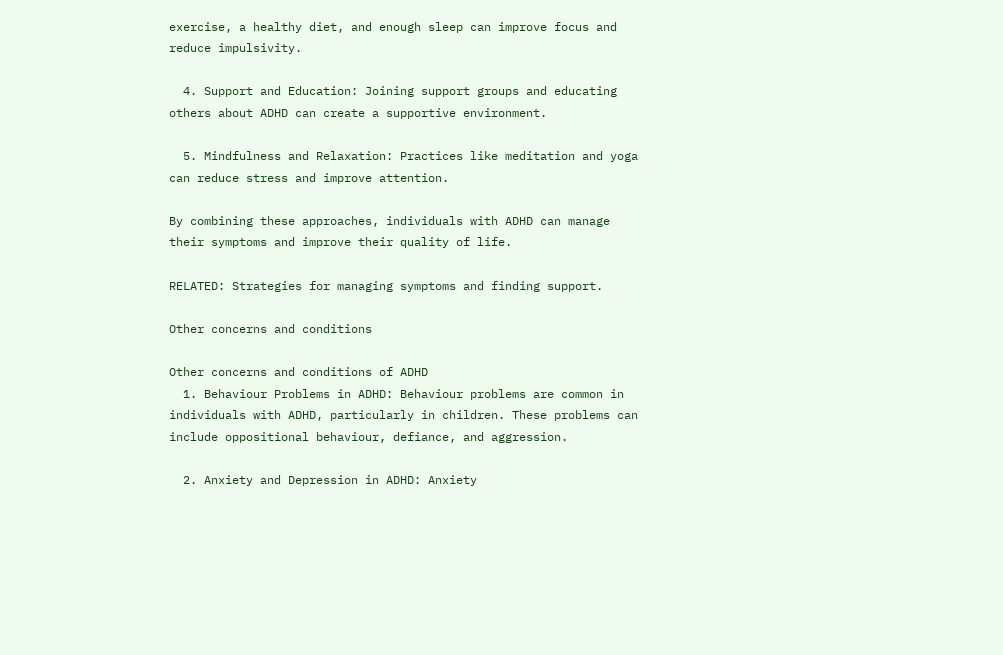exercise, a healthy diet, and enough sleep can improve focus and reduce impulsivity.

  4. Support and Education: Joining support groups and educating others about ADHD can create a supportive environment.

  5. Mindfulness and Relaxation: Practices like meditation and yoga can reduce stress and improve attention.

By combining these approaches, individuals with ADHD can manage their symptoms and improve their quality of life.

RELATED: Strategies for managing symptoms and finding support.

Other concerns and conditions

Other concerns and conditions of ADHD
  1. Behaviour Problems in ADHD: Behaviour problems are common in individuals with ADHD, particularly in children. These problems can include oppositional behaviour, defiance, and aggression.

  2. Anxiety and Depression in ADHD: Anxiety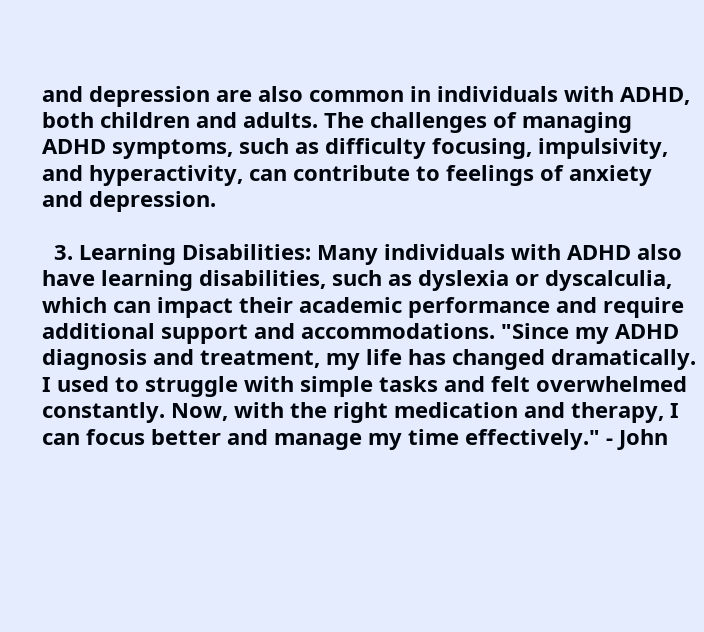and depression are also common in individuals with ADHD, both children and adults. The challenges of managing ADHD symptoms, such as difficulty focusing, impulsivity, and hyperactivity, can contribute to feelings of anxiety and depression.

  3. Learning Disabilities: Many individuals with ADHD also have learning disabilities, such as dyslexia or dyscalculia, which can impact their academic performance and require additional support and accommodations. "Since my ADHD diagnosis and treatment, my life has changed dramatically. I used to struggle with simple tasks and felt overwhelmed constantly. Now, with the right medication and therapy, I can focus better and manage my time effectively." - John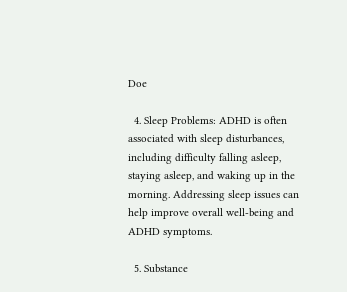Doe

  4. Sleep Problems: ADHD is often associated with sleep disturbances, including difficulty falling asleep, staying asleep, and waking up in the morning. Addressing sleep issues can help improve overall well-being and ADHD symptoms.

  5. Substance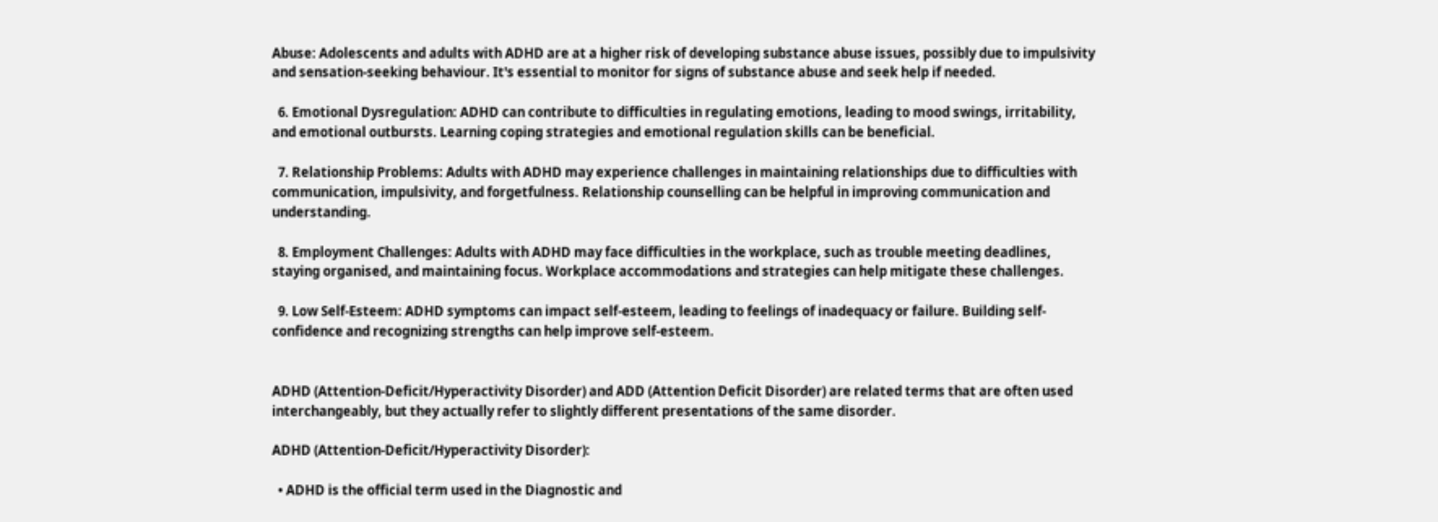Abuse: Adolescents and adults with ADHD are at a higher risk of developing substance abuse issues, possibly due to impulsivity and sensation-seeking behaviour. It's essential to monitor for signs of substance abuse and seek help if needed.

  6. Emotional Dysregulation: ADHD can contribute to difficulties in regulating emotions, leading to mood swings, irritability, and emotional outbursts. Learning coping strategies and emotional regulation skills can be beneficial.

  7. Relationship Problems: Adults with ADHD may experience challenges in maintaining relationships due to difficulties with communication, impulsivity, and forgetfulness. Relationship counselling can be helpful in improving communication and understanding.

  8. Employment Challenges: Adults with ADHD may face difficulties in the workplace, such as trouble meeting deadlines, staying organised, and maintaining focus. Workplace accommodations and strategies can help mitigate these challenges.

  9. Low Self-Esteem: ADHD symptoms can impact self-esteem, leading to feelings of inadequacy or failure. Building self-confidence and recognizing strengths can help improve self-esteem.


ADHD (Attention-Deficit/Hyperactivity Disorder) and ADD (Attention Deficit Disorder) are related terms that are often used interchangeably, but they actually refer to slightly different presentations of the same disorder.

ADHD (Attention-Deficit/Hyperactivity Disorder):

  • ADHD is the official term used in the Diagnostic and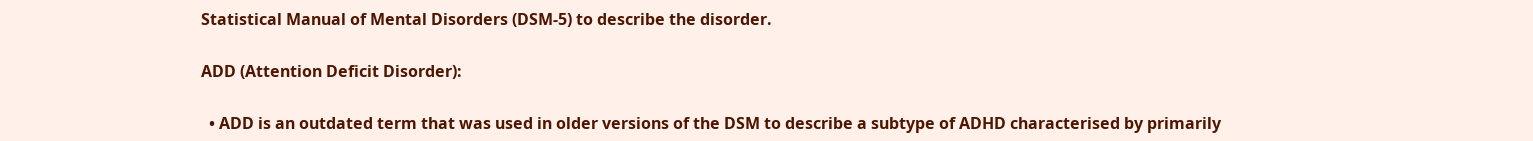Statistical Manual of Mental Disorders (DSM-5) to describe the disorder.

ADD (Attention Deficit Disorder):

  • ADD is an outdated term that was used in older versions of the DSM to describe a subtype of ADHD characterised by primarily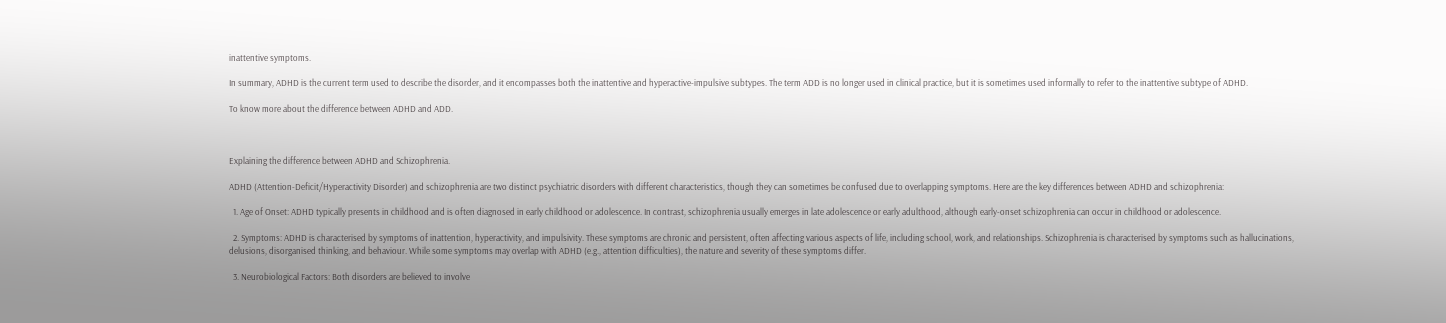inattentive symptoms.

In summary, ADHD is the current term used to describe the disorder, and it encompasses both the inattentive and hyperactive-impulsive subtypes. The term ADD is no longer used in clinical practice, but it is sometimes used informally to refer to the inattentive subtype of ADHD.

To know more about the difference between ADHD and ADD.



Explaining the difference between ADHD and Schizophrenia.

ADHD (Attention-Deficit/Hyperactivity Disorder) and schizophrenia are two distinct psychiatric disorders with different characteristics, though they can sometimes be confused due to overlapping symptoms. Here are the key differences between ADHD and schizophrenia:

  1. Age of Onset: ADHD typically presents in childhood and is often diagnosed in early childhood or adolescence. In contrast, schizophrenia usually emerges in late adolescence or early adulthood, although early-onset schizophrenia can occur in childhood or adolescence.

  2. Symptoms: ADHD is characterised by symptoms of inattention, hyperactivity, and impulsivity. These symptoms are chronic and persistent, often affecting various aspects of life, including school, work, and relationships. Schizophrenia is characterised by symptoms such as hallucinations, delusions, disorganised thinking, and behaviour. While some symptoms may overlap with ADHD (e.g., attention difficulties), the nature and severity of these symptoms differ.

  3. Neurobiological Factors: Both disorders are believed to involve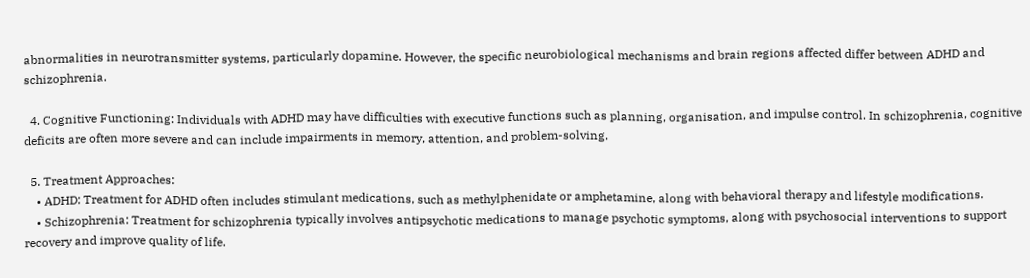abnormalities in neurotransmitter systems, particularly dopamine. However, the specific neurobiological mechanisms and brain regions affected differ between ADHD and schizophrenia.

  4. Cognitive Functioning: Individuals with ADHD may have difficulties with executive functions such as planning, organisation, and impulse control. In schizophrenia, cognitive deficits are often more severe and can include impairments in memory, attention, and problem-solving.

  5. Treatment Approaches:
    • ADHD: Treatment for ADHD often includes stimulant medications, such as methylphenidate or amphetamine, along with behavioral therapy and lifestyle modifications.
    • Schizophrenia: Treatment for schizophrenia typically involves antipsychotic medications to manage psychotic symptoms, along with psychosocial interventions to support recovery and improve quality of life.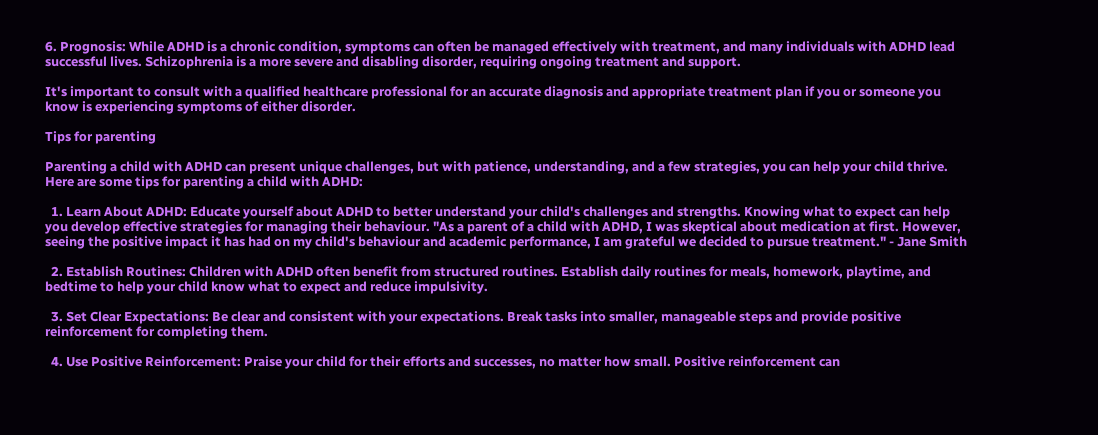6. Prognosis: While ADHD is a chronic condition, symptoms can often be managed effectively with treatment, and many individuals with ADHD lead successful lives. Schizophrenia is a more severe and disabling disorder, requiring ongoing treatment and support.

It's important to consult with a qualified healthcare professional for an accurate diagnosis and appropriate treatment plan if you or someone you know is experiencing symptoms of either disorder.

Tips for parenting

Parenting a child with ADHD can present unique challenges, but with patience, understanding, and a few strategies, you can help your child thrive. Here are some tips for parenting a child with ADHD:

  1. Learn About ADHD: Educate yourself about ADHD to better understand your child's challenges and strengths. Knowing what to expect can help you develop effective strategies for managing their behaviour. "As a parent of a child with ADHD, I was skeptical about medication at first. However, seeing the positive impact it has had on my child's behaviour and academic performance, I am grateful we decided to pursue treatment." - Jane Smith

  2. Establish Routines: Children with ADHD often benefit from structured routines. Establish daily routines for meals, homework, playtime, and bedtime to help your child know what to expect and reduce impulsivity.

  3. Set Clear Expectations: Be clear and consistent with your expectations. Break tasks into smaller, manageable steps and provide positive reinforcement for completing them.

  4. Use Positive Reinforcement: Praise your child for their efforts and successes, no matter how small. Positive reinforcement can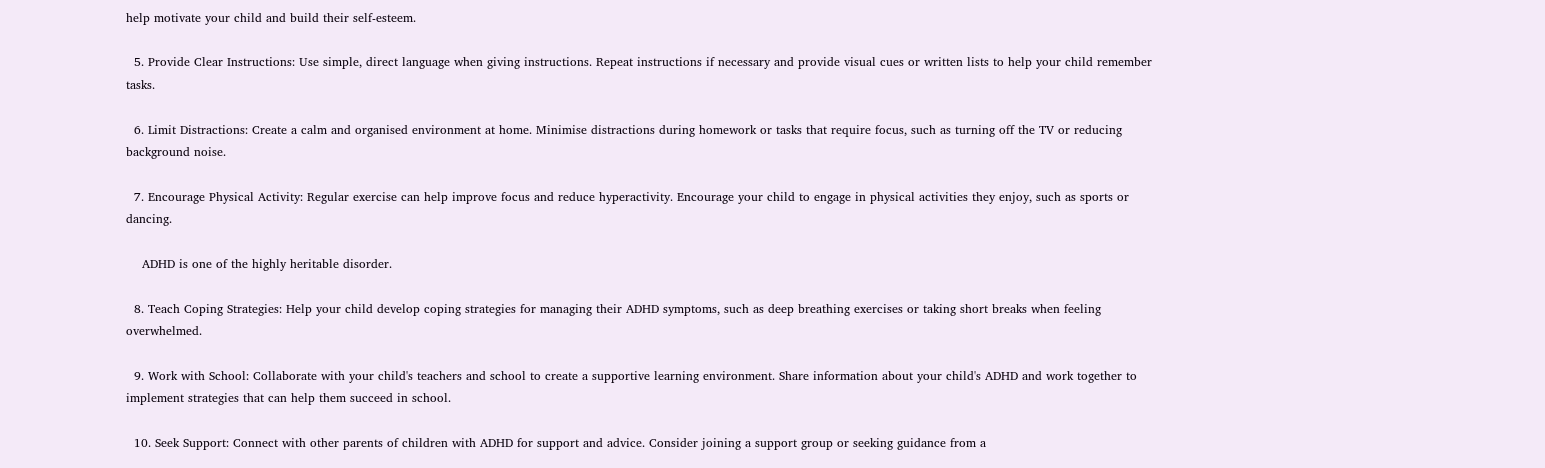help motivate your child and build their self-esteem.

  5. Provide Clear Instructions: Use simple, direct language when giving instructions. Repeat instructions if necessary and provide visual cues or written lists to help your child remember tasks.

  6. Limit Distractions: Create a calm and organised environment at home. Minimise distractions during homework or tasks that require focus, such as turning off the TV or reducing background noise.

  7. Encourage Physical Activity: Regular exercise can help improve focus and reduce hyperactivity. Encourage your child to engage in physical activities they enjoy, such as sports or dancing.

    ADHD is one of the highly heritable disorder.

  8. Teach Coping Strategies: Help your child develop coping strategies for managing their ADHD symptoms, such as deep breathing exercises or taking short breaks when feeling overwhelmed.

  9. Work with School: Collaborate with your child's teachers and school to create a supportive learning environment. Share information about your child's ADHD and work together to implement strategies that can help them succeed in school.

  10. Seek Support: Connect with other parents of children with ADHD for support and advice. Consider joining a support group or seeking guidance from a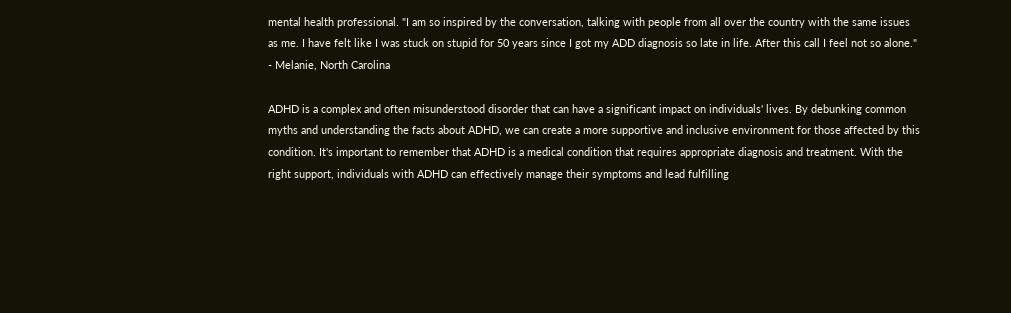mental health professional. "I am so inspired by the conversation, talking with people from all over the country with the same issues as me. I have felt like I was stuck on stupid for 50 years since I got my ADD diagnosis so late in life. After this call I feel not so alone." - Melanie, North Carolina

ADHD is a complex and often misunderstood disorder that can have a significant impact on individuals' lives. By debunking common myths and understanding the facts about ADHD, we can create a more supportive and inclusive environment for those affected by this condition. It's important to remember that ADHD is a medical condition that requires appropriate diagnosis and treatment. With the right support, individuals with ADHD can effectively manage their symptoms and lead fulfilling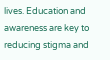lives. Education and awareness are key to reducing stigma and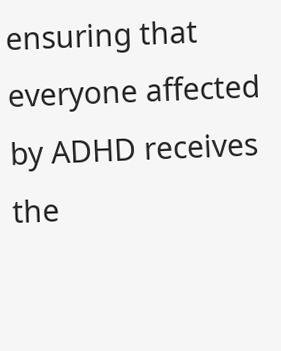ensuring that everyone affected by ADHD receives the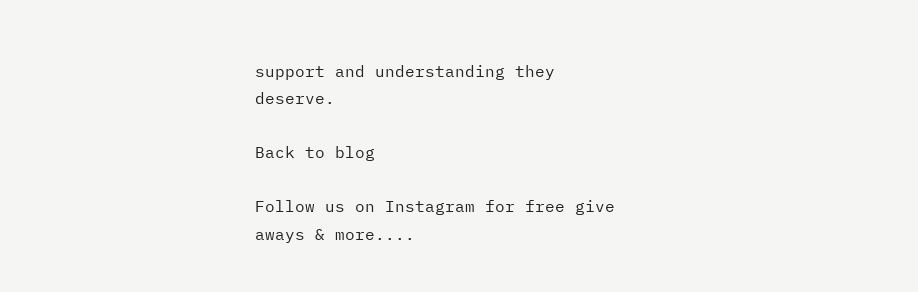support and understanding they deserve.

Back to blog

Follow us on Instagram for free give aways & more....